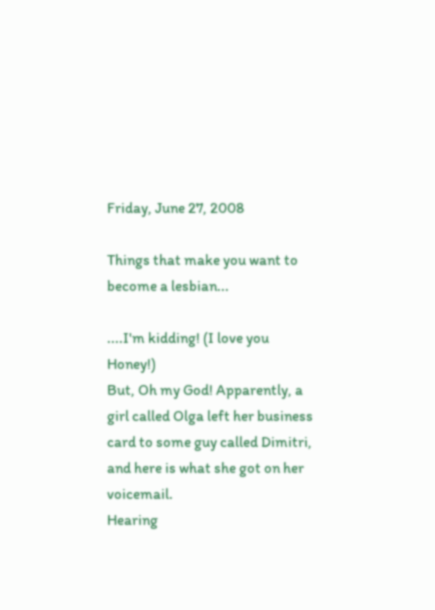Friday, June 27, 2008

Things that make you want to become a lesbian...

....I'm kidding! (I love you Honey!)
But, Oh my God! Apparently, a girl called Olga left her business card to some guy called Dimitri, and here is what she got on her voicemail.
Hearing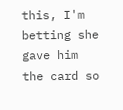this, I'm betting she gave him the card so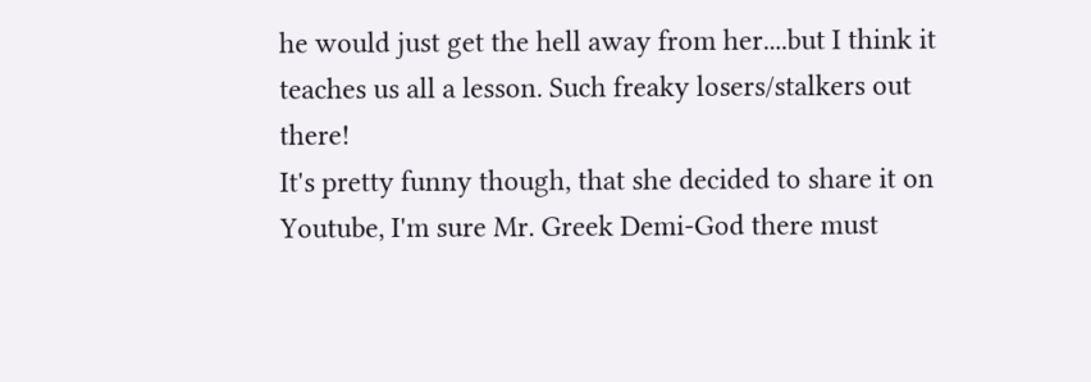he would just get the hell away from her....but I think it teaches us all a lesson. Such freaky losers/stalkers out there!
It's pretty funny though, that she decided to share it on Youtube, I'm sure Mr. Greek Demi-God there must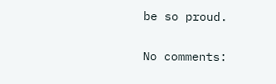be so proud.

No comments: